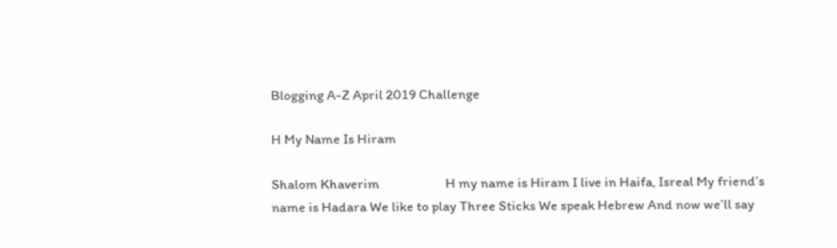Blogging A-Z April 2019 Challenge

H My Name Is Hiram

Shalom Khaverim                      H my name is Hiram I live in Haifa, Isreal My friend’s name is Hadara We like to play Three Sticks We speak Hebrew And now we’ll say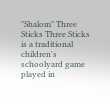"Shalom" Three Sticks Three Sticks is a traditional children's schoolyard game played in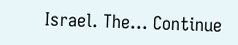Israel. The… Continue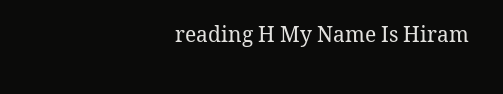reading H My Name Is Hiram